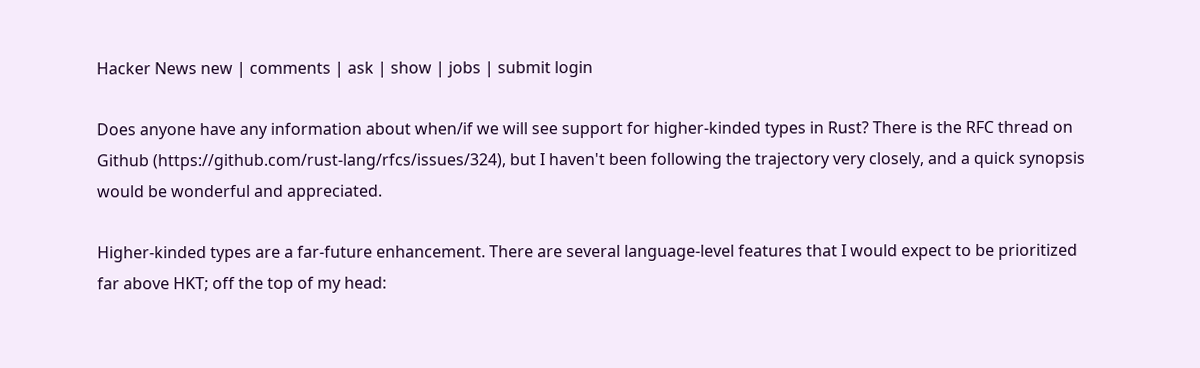Hacker News new | comments | ask | show | jobs | submit login

Does anyone have any information about when/if we will see support for higher-kinded types in Rust? There is the RFC thread on Github (https://github.com/rust-lang/rfcs/issues/324), but I haven't been following the trajectory very closely, and a quick synopsis would be wonderful and appreciated.

Higher-kinded types are a far-future enhancement. There are several language-level features that I would expect to be prioritized far above HKT; off the top of my head: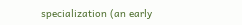specialization (an early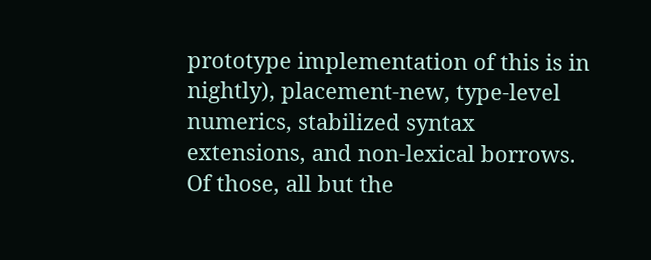prototype implementation of this is in nightly), placement-new, type-level numerics, stabilized syntax extensions, and non-lexical borrows. Of those, all but the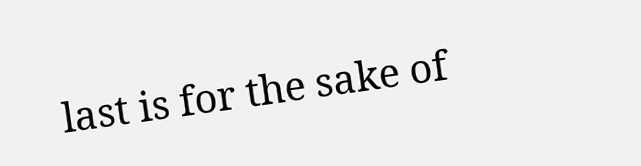last is for the sake of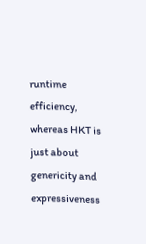runtime efficiency, whereas HKT is just about genericity and expressiveness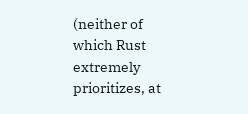(neither of which Rust extremely prioritizes, at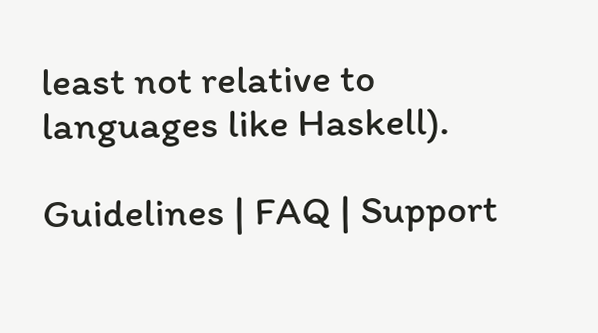least not relative to languages like Haskell).

Guidelines | FAQ | Support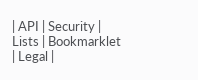| API | Security | Lists | Bookmarklet | Legal |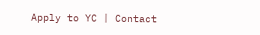Apply to YC | Contact